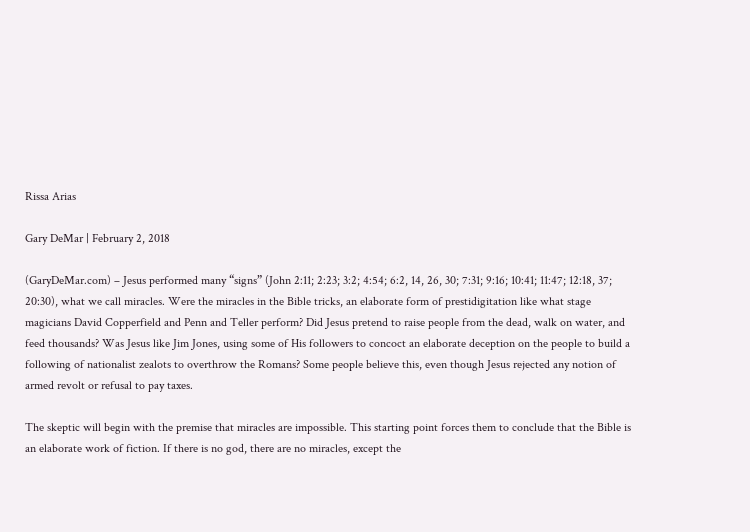Rissa Arias

Gary DeMar | February 2, 2018

(GaryDeMar.com) – Jesus performed many “signs” (John 2:11; 2:23; 3:2; 4:54; 6:2, 14, 26, 30; 7:31; 9:16; 10:41; 11:47; 12:18, 37; 20:30), what we call miracles. Were the miracles in the Bible tricks, an elaborate form of prestidigitation like what stage magicians David Copperfield and Penn and Teller perform? Did Jesus pretend to raise people from the dead, walk on water, and feed thousands? Was Jesus like Jim Jones, using some of His followers to concoct an elaborate deception on the people to build a following of nationalist zealots to overthrow the Romans? Some people believe this, even though Jesus rejected any notion of armed revolt or refusal to pay taxes.

The skeptic will begin with the premise that miracles are impossible. This starting point forces them to conclude that the Bible is an elaborate work of fiction. If there is no god, there are no miracles, except the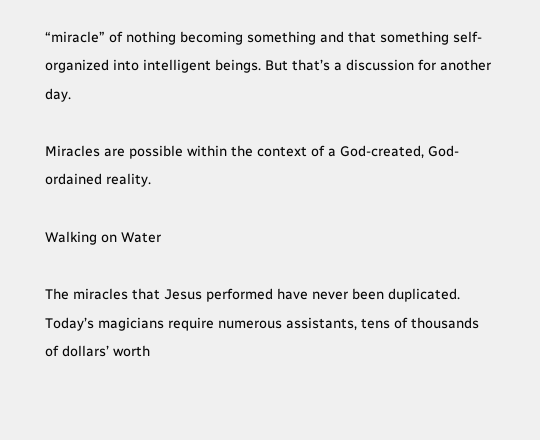“miracle” of nothing becoming something and that something self-organized into intelligent beings. But that’s a discussion for another day.

Miracles are possible within the context of a God-created, God-ordained reality.

Walking on Water

The miracles that Jesus performed have never been duplicated. Today’s magicians require numerous assistants, tens of thousands of dollars’ worth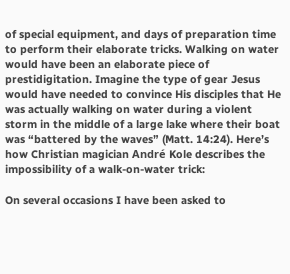of special equipment, and days of preparation time to perform their elaborate tricks. Walking on water would have been an elaborate piece of prestidigitation. Imagine the type of gear Jesus would have needed to convince His disciples that He was actually walking on water during a violent storm in the middle of a large lake where their boat was “battered by the waves” (Matt. 14:24). Here’s how Christian magician André Kole describes the impossibility of a walk-on-water trick:

On several occasions I have been asked to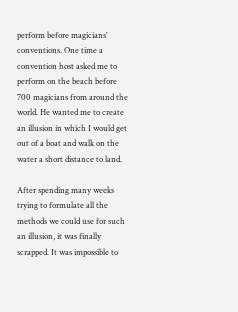perform before magicians’ conventions. One time a convention host asked me to perform on the beach before 700 magicians from around the world. He wanted me to create an illusion in which I would get out of a boat and walk on the water a short distance to land.

After spending many weeks trying to formulate all the methods we could use for such an illusion, it was finally scrapped. It was impossible to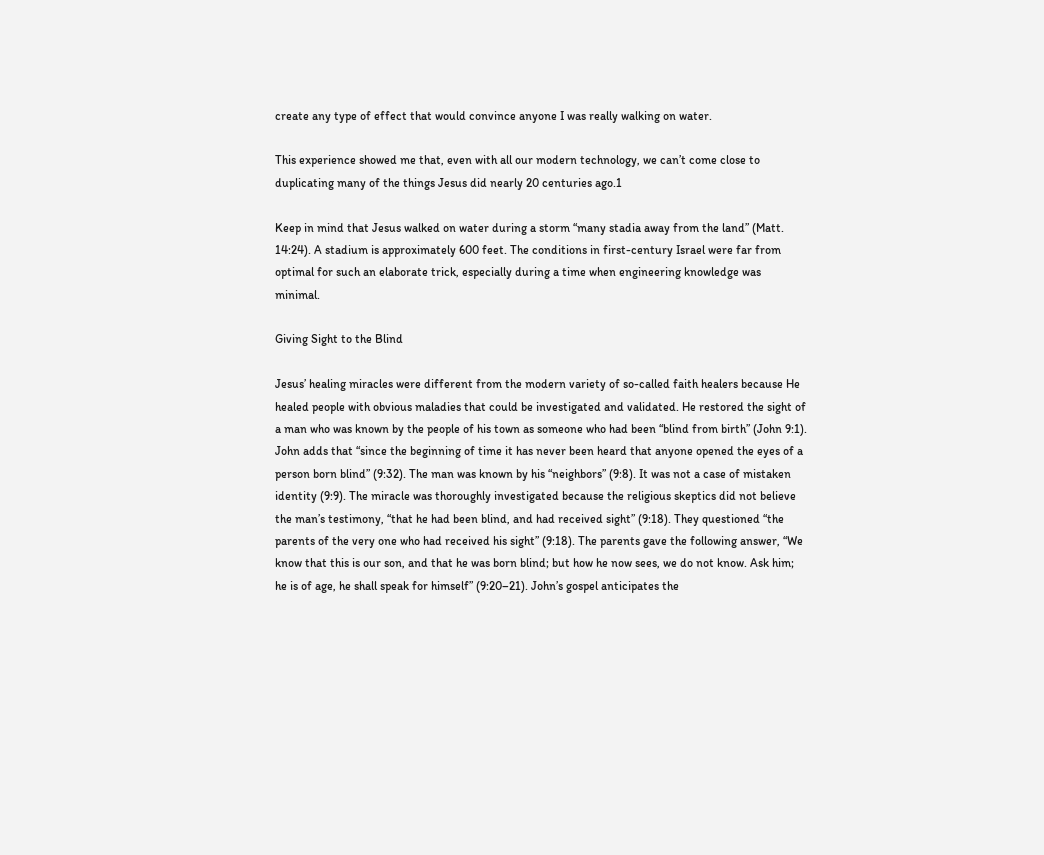create any type of effect that would convince anyone I was really walking on water.

This experience showed me that, even with all our modern technology, we can’t come close to duplicating many of the things Jesus did nearly 20 centuries ago.1

Keep in mind that Jesus walked on water during a storm “many stadia away from the land” (Matt. 14:24). A stadium is approximately 600 feet. The conditions in first-century Israel were far from optimal for such an elaborate trick, especially during a time when engineering knowledge was minimal.

Giving Sight to the Blind

Jesus’ healing miracles were different from the modern variety of so-called faith healers because He healed people with obvious maladies that could be investigated and validated. He restored the sight of a man who was known by the people of his town as someone who had been “blind from birth” (John 9:1). John adds that “since the beginning of time it has never been heard that anyone opened the eyes of a person born blind” (9:32). The man was known by his “neighbors” (9:8). It was not a case of mistaken identity (9:9). The miracle was thoroughly investigated because the religious skeptics did not believe the man’s testimony, “that he had been blind, and had received sight” (9:18). They questioned “the parents of the very one who had received his sight” (9:18). The parents gave the following answer, “We know that this is our son, and that he was born blind; but how he now sees, we do not know. Ask him; he is of age, he shall speak for himself” (9:20–21). John’s gospel anticipates the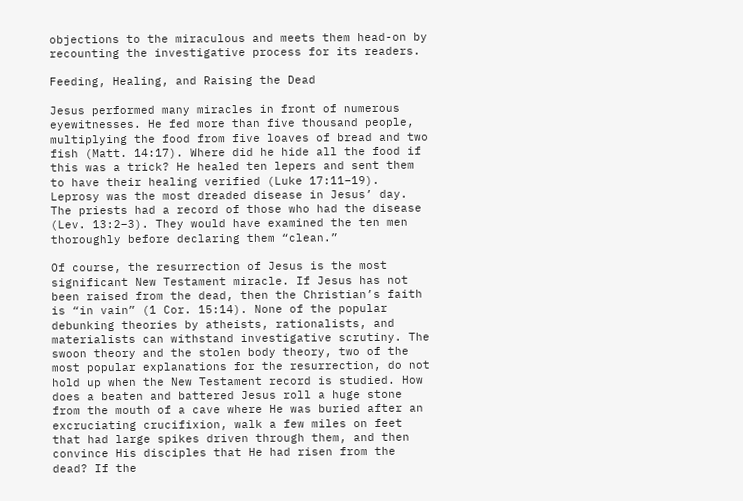objections to the miraculous and meets them head-on by recounting the investigative process for its readers.

Feeding, Healing, and Raising the Dead

Jesus performed many miracles in front of numerous eyewitnesses. He fed more than five thousand people, multiplying the food from five loaves of bread and two fish (Matt. 14:17). Where did he hide all the food if this was a trick? He healed ten lepers and sent them to have their healing verified (Luke 17:11–19). Leprosy was the most dreaded disease in Jesus’ day. The priests had a record of those who had the disease (Lev. 13:2–3). They would have examined the ten men thoroughly before declaring them “clean.”

Of course, the resurrection of Jesus is the most significant New Testament miracle. If Jesus has not been raised from the dead, then the Christian’s faith is “in vain” (1 Cor. 15:14). None of the popular debunking theories by atheists, rationalists, and materialists can withstand investigative scrutiny. The swoon theory and the stolen body theory, two of the most popular explanations for the resurrection, do not hold up when the New Testament record is studied. How does a beaten and battered Jesus roll a huge stone from the mouth of a cave where He was buried after an excruciating crucifixion, walk a few miles on feet that had large spikes driven through them, and then convince His disciples that He had risen from the dead? If the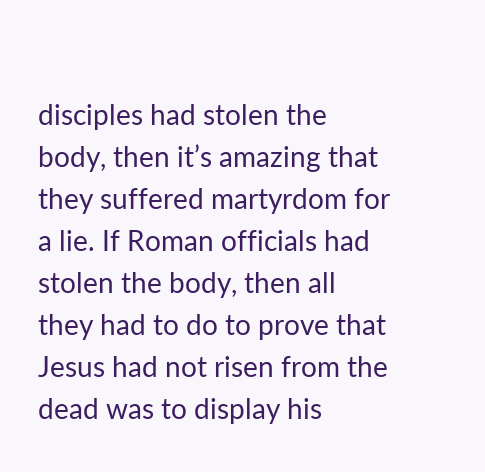disciples had stolen the body, then it’s amazing that they suffered martyrdom for a lie. If Roman officials had stolen the body, then all they had to do to prove that Jesus had not risen from the dead was to display his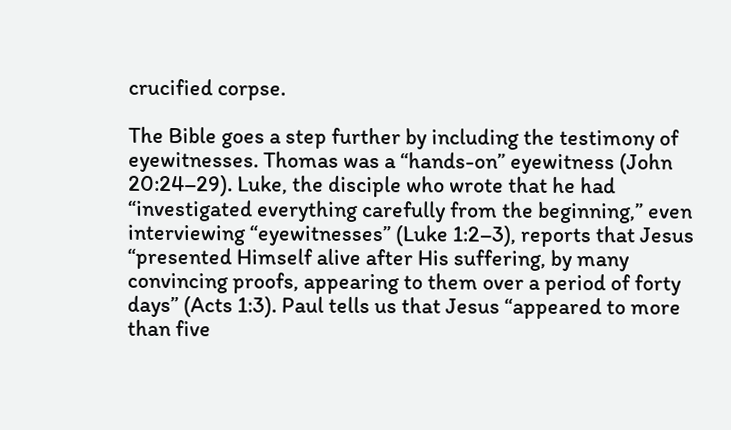crucified corpse.

The Bible goes a step further by including the testimony of eyewitnesses. Thomas was a “hands-on” eyewitness (John 20:24–29). Luke, the disciple who wrote that he had “investigated everything carefully from the beginning,” even interviewing “eyewitnesses” (Luke 1:2–3), reports that Jesus “presented Himself alive after His suffering, by many convincing proofs, appearing to them over a period of forty days” (Acts 1:3). Paul tells us that Jesus “appeared to more than five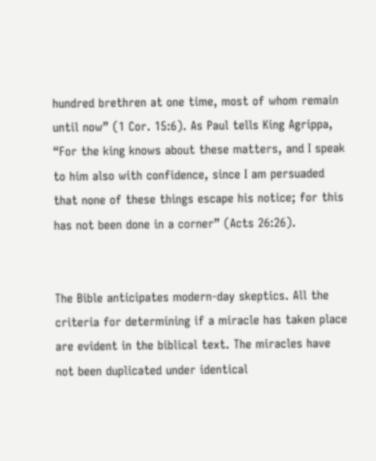hundred brethren at one time, most of whom remain until now” (1 Cor. 15:6). As Paul tells King Agrippa, “For the king knows about these matters, and I speak to him also with confidence, since I am persuaded that none of these things escape his notice; for this has not been done in a corner” (Acts 26:26).


The Bible anticipates modern-day skeptics. All the criteria for determining if a miracle has taken place are evident in the biblical text. The miracles have not been duplicated under identical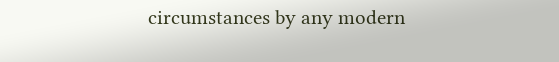circumstances by any modern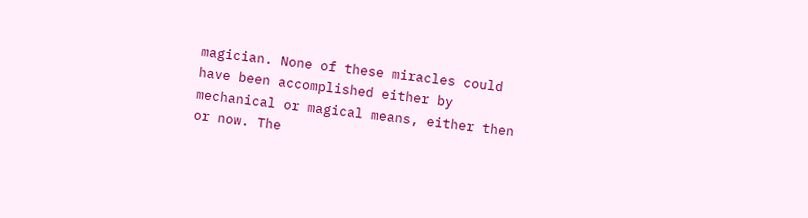magician. None of these miracles could have been accomplished either by mechanical or magical means, either then or now. The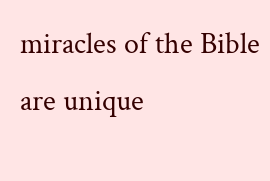miracles of the Bible are unique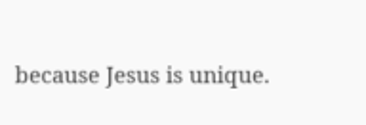because Jesus is unique.